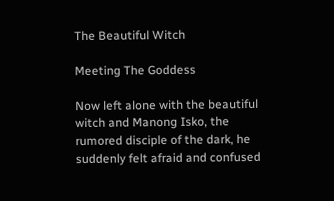The Beautiful Witch

Meeting The Goddess

Now left alone with the beautiful witch and Manong Isko, the rumored disciple of the dark, he suddenly felt afraid and confused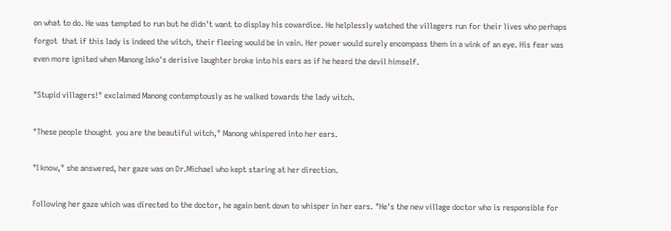on what to do. He was tempted to run but he didn't want to display his cowardice. He helplessly watched the villagers run for their lives who perhaps forgot  that if this lady is indeed the witch, their fleeing would be in vain. Her power would surely encompass them in a wink of an eye. His fear was even more ignited when Manong Isko's derisive laughter broke into his ears as if he heard the devil himself.

"Stupid villagers!" exclaimed Manong contemptously as he walked towards the lady witch.

"These people thought  you are the beautiful witch," Manong whispered into her ears.

"I know," she answered, her gaze was on Dr.Michael who kept staring at her direction.

Following her gaze which was directed to the doctor, he again bent down to whisper in her ears. "He's the new village doctor who is responsible for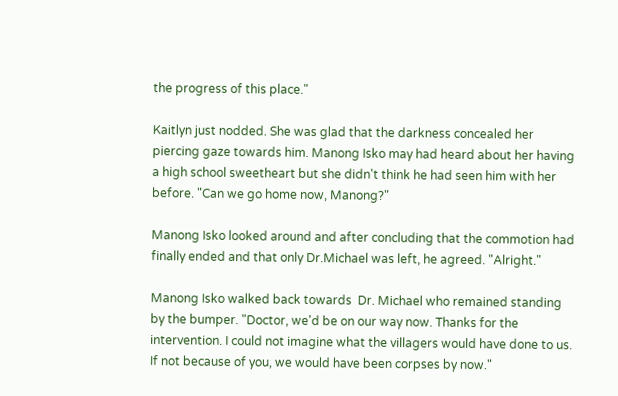the progress of this place."

Kaitlyn just nodded. She was glad that the darkness concealed her piercing gaze towards him. Manong Isko may had heard about her having a high school sweetheart but she didn't think he had seen him with her before. "Can we go home now, Manong?"

Manong Isko looked around and after concluding that the commotion had finally ended and that only Dr.Michael was left, he agreed. "Alright."

Manong Isko walked back towards  Dr. Michael who remained standing by the bumper. "Doctor, we'd be on our way now. Thanks for the intervention. I could not imagine what the villagers would have done to us. If not because of you, we would have been corpses by now."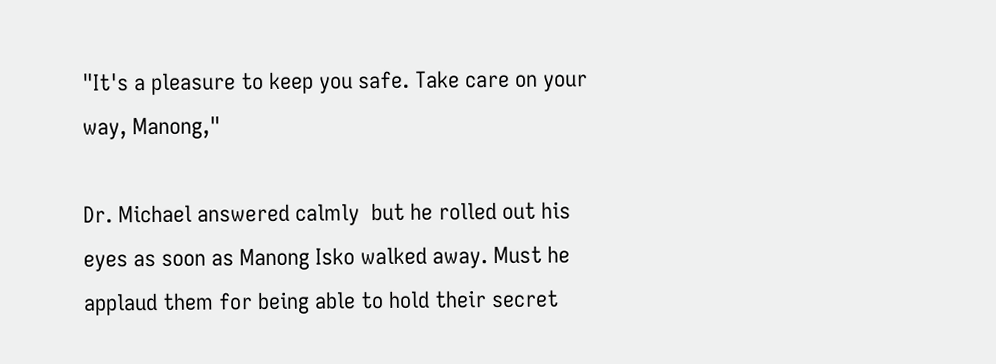"It's a pleasure to keep you safe. Take care on your way, Manong,"

Dr. Michael answered calmly  but he rolled out his eyes as soon as Manong Isko walked away. Must he applaud them for being able to hold their secret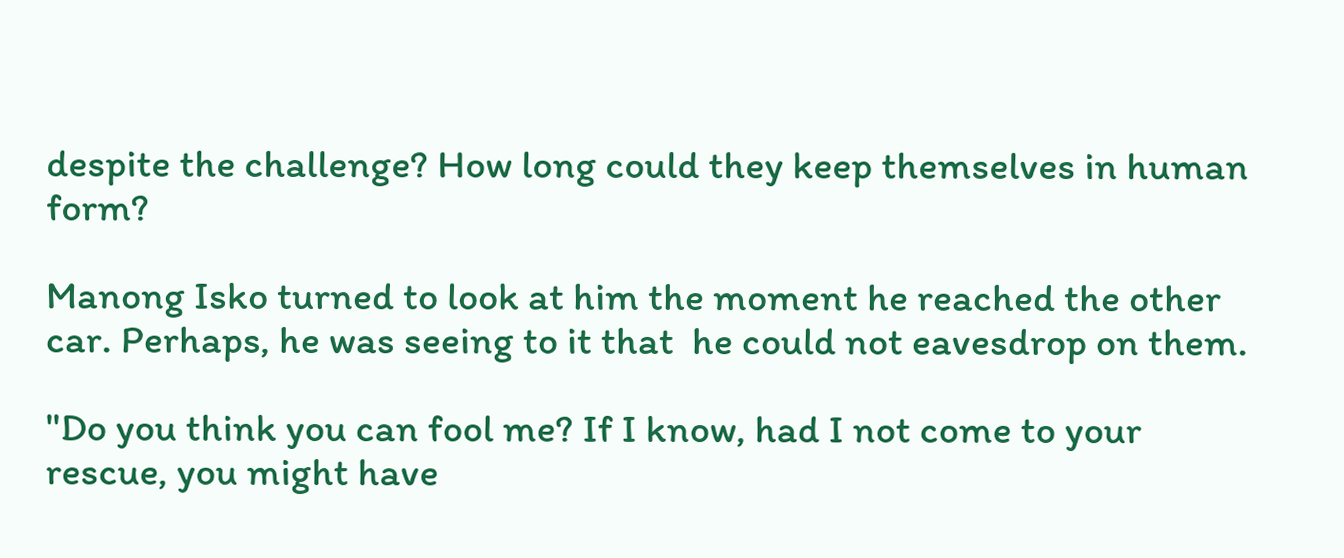despite the challenge? How long could they keep themselves in human form?

Manong Isko turned to look at him the moment he reached the other car. Perhaps, he was seeing to it that  he could not eavesdrop on them.

"Do you think you can fool me? If I know, had I not come to your rescue, you might have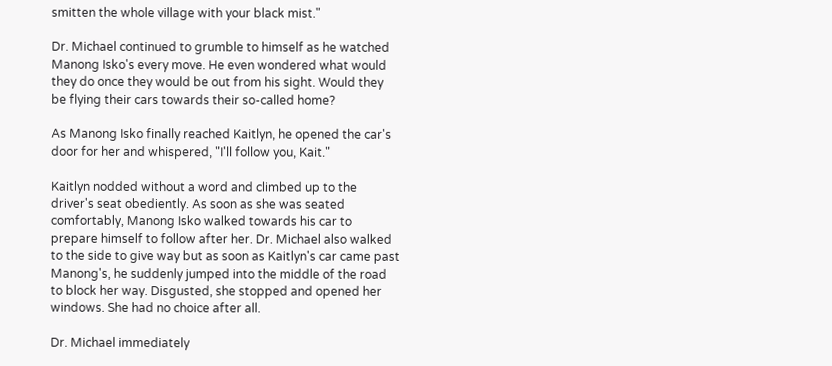smitten the whole village with your black mist."

Dr. Michael continued to grumble to himself as he watched Manong Isko's every move. He even wondered what would they do once they would be out from his sight. Would they be flying their cars towards their so-called home?

As Manong Isko finally reached Kaitlyn, he opened the car's door for her and whispered, "I'll follow you, Kait."

Kaitlyn nodded without a word and climbed up to the driver's seat obediently. As soon as she was seated comfortably, Manong Isko walked towards his car to prepare himself to follow after her. Dr. Michael also walked to the side to give way but as soon as Kaitlyn's car came past Manong's, he suddenly jumped into the middle of the road to block her way. Disgusted, she stopped and opened her windows. She had no choice after all.

Dr. Michael immediately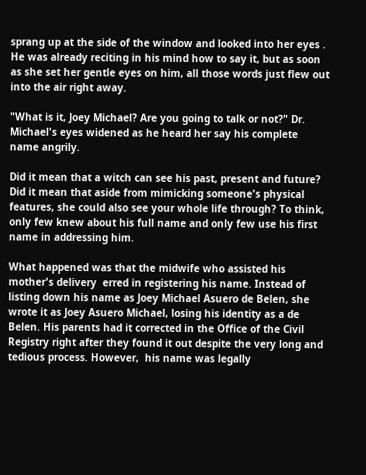sprang up at the side of the window and looked into her eyes . He was already reciting in his mind how to say it, but as soon as she set her gentle eyes on him, all those words just flew out into the air right away.

"What is it, Joey Michael? Are you going to talk or not?" Dr. Michael's eyes widened as he heard her say his complete name angrily.

Did it mean that a witch can see his past, present and future? Did it mean that aside from mimicking someone's physical features, she could also see your whole life through? To think, only few knew about his full name and only few use his first name in addressing him.

What happened was that the midwife who assisted his mother's delivery  erred in registering his name. Instead of listing down his name as Joey Michael Asuero de Belen, she wrote it as Joey Asuero Michael, losing his identity as a de Belen. His parents had it corrected in the Office of the Civil Registry right after they found it out despite the very long and tedious process. However,  his name was legally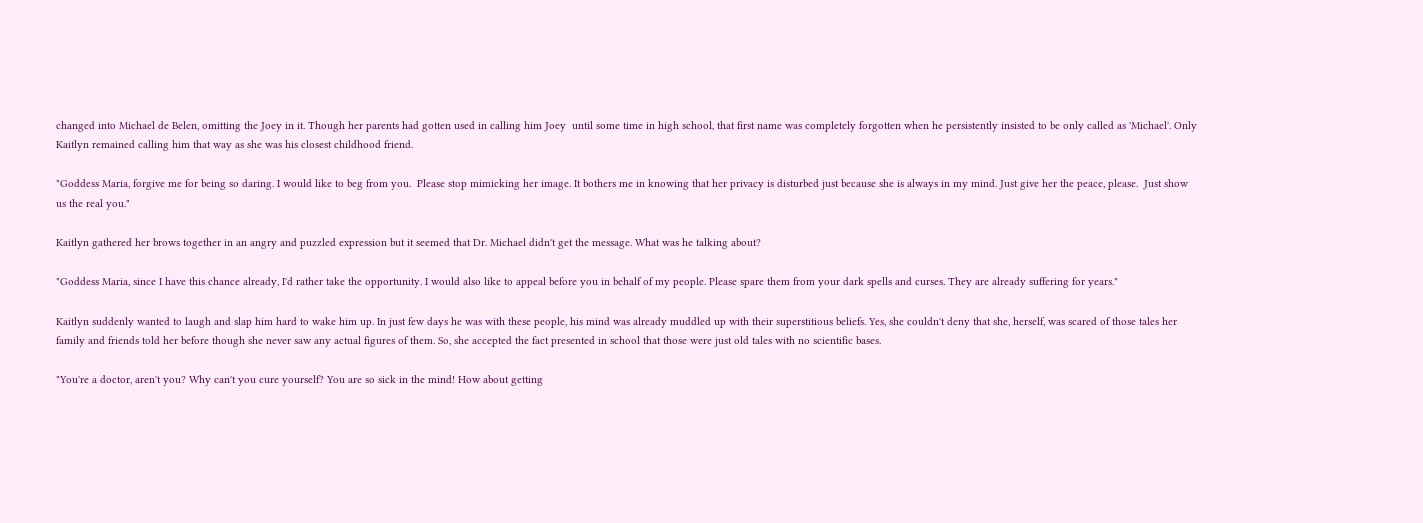changed into Michael de Belen, omitting the Joey in it. Though her parents had gotten used in calling him Joey  until some time in high school, that first name was completely forgotten when he persistently insisted to be only called as 'Michael'. Only Kaitlyn remained calling him that way as she was his closest childhood friend.

"Goddess Maria, forgive me for being so daring. I would like to beg from you.  Please stop mimicking her image. It bothers me in knowing that her privacy is disturbed just because she is always in my mind. Just give her the peace, please.  Just show us the real you."

Kaitlyn gathered her brows together in an angry and puzzled expression but it seemed that Dr. Michael didn't get the message. What was he talking about?

"Goddess Maria, since I have this chance already, I'd rather take the opportunity. I would also like to appeal before you in behalf of my people. Please spare them from your dark spells and curses. They are already suffering for years."

Kaitlyn suddenly wanted to laugh and slap him hard to wake him up. In just few days he was with these people, his mind was already muddled up with their superstitious beliefs. Yes, she couldn't deny that she, herself, was scared of those tales her family and friends told her before though she never saw any actual figures of them. So, she accepted the fact presented in school that those were just old tales with no scientific bases.

"You're a doctor, aren't you? Why can't you cure yourself? You are so sick in the mind! How about getting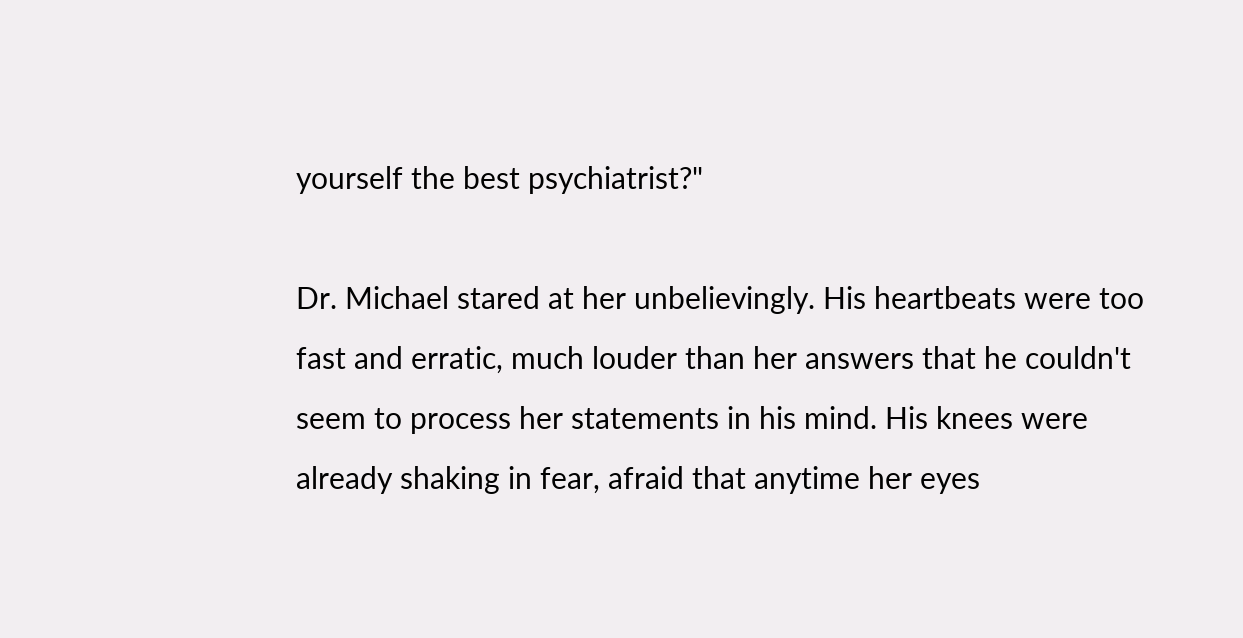yourself the best psychiatrist?"

Dr. Michael stared at her unbelievingly. His heartbeats were too fast and erratic, much louder than her answers that he couldn't seem to process her statements in his mind. His knees were already shaking in fear, afraid that anytime her eyes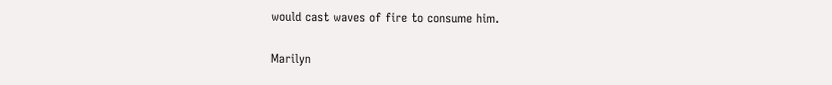would cast waves of fire to consume him.

Marilyn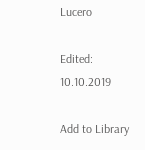Lucero

Edited: 10.10.2019

Add to Library